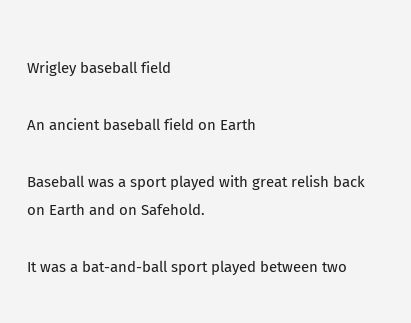Wrigley baseball field

An ancient baseball field on Earth

Baseball was a sport played with great relish back on Earth and on Safehold.

It was a bat-and-ball sport played between two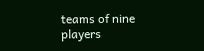teams of nine players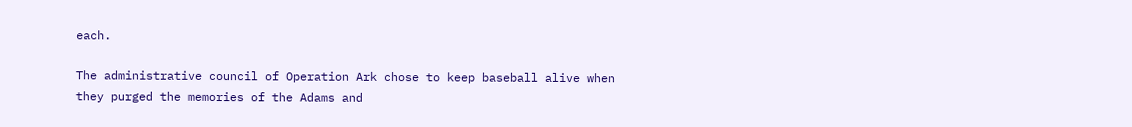each.

The administrative council of Operation Ark chose to keep baseball alive when they purged the memories of the Adams and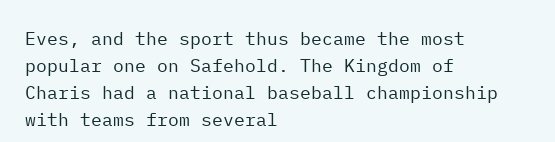Eves, and the sport thus became the most popular one on Safehold. The Kingdom of Charis had a national baseball championship with teams from several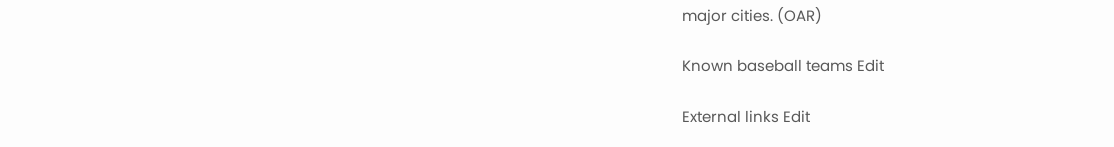major cities. (OAR)

Known baseball teams Edit

External links Edit